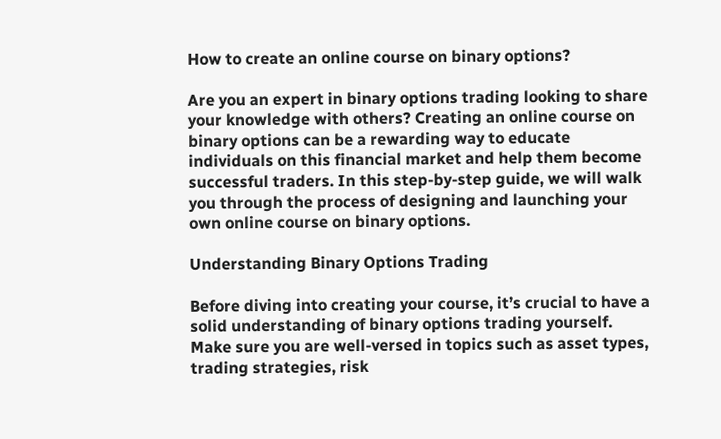How to create an online course on binary options?

Are you an expert in binary options trading looking to share your knowledge with others? Creating an online course on binary options can be a rewarding way to educate individuals on this financial market and help them become successful traders. In this step-by-step guide, we will walk you through the process of designing and launching your own online course on binary options.

Understanding Binary Options Trading

Before diving into creating your course, it’s crucial to have a solid understanding of binary options trading yourself. Make sure you are well-versed in topics such as asset types, trading strategies, risk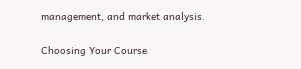management, and market analysis.

Choosing Your Course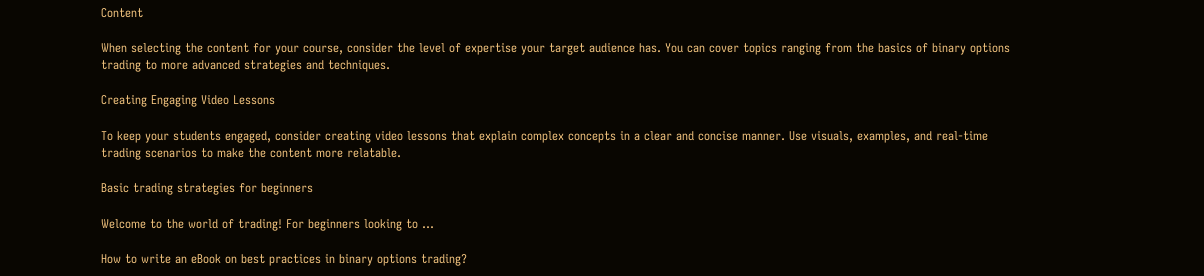Content

When selecting the content for your course, consider the level of expertise your target audience has. You can cover topics ranging from the basics of binary options trading to more advanced strategies and techniques.

Creating Engaging Video Lessons

To keep your students engaged, consider creating video lessons that explain complex concepts in a clear and concise manner. Use visuals, examples, and real-time trading scenarios to make the content more relatable.

Basic trading strategies for beginners

Welcome to the world of trading! For beginners looking to ...

How to write an eBook on best practices in binary options trading?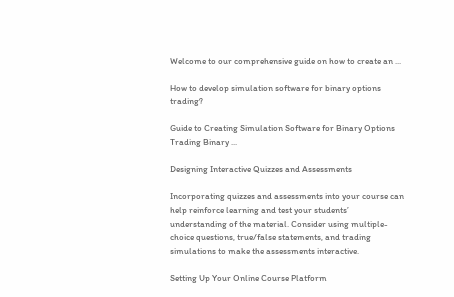Welcome to our comprehensive guide on how to create an ...

How to develop simulation software for binary options trading?

Guide to Creating Simulation Software for Binary Options Trading Binary ...

Designing Interactive Quizzes and Assessments

Incorporating quizzes and assessments into your course can help reinforce learning and test your students’ understanding of the material. Consider using multiple-choice questions, true/false statements, and trading simulations to make the assessments interactive.

Setting Up Your Online Course Platform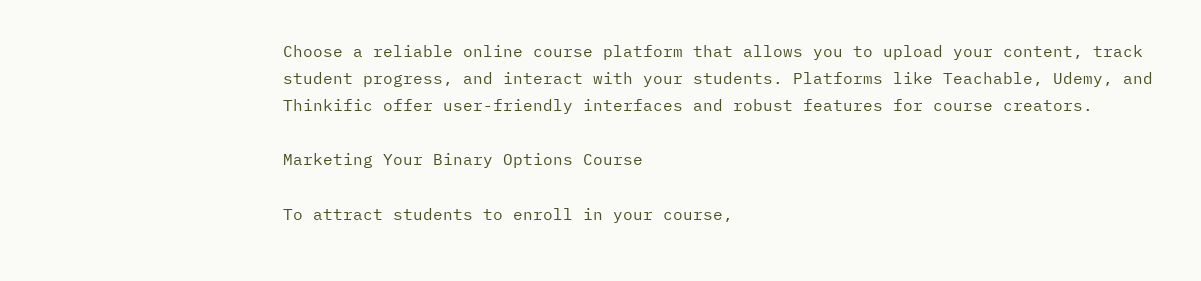Choose a reliable online course platform that allows you to upload your content, track student progress, and interact with your students. Platforms like Teachable, Udemy, and Thinkific offer user-friendly interfaces and robust features for course creators.

Marketing Your Binary Options Course

To attract students to enroll in your course,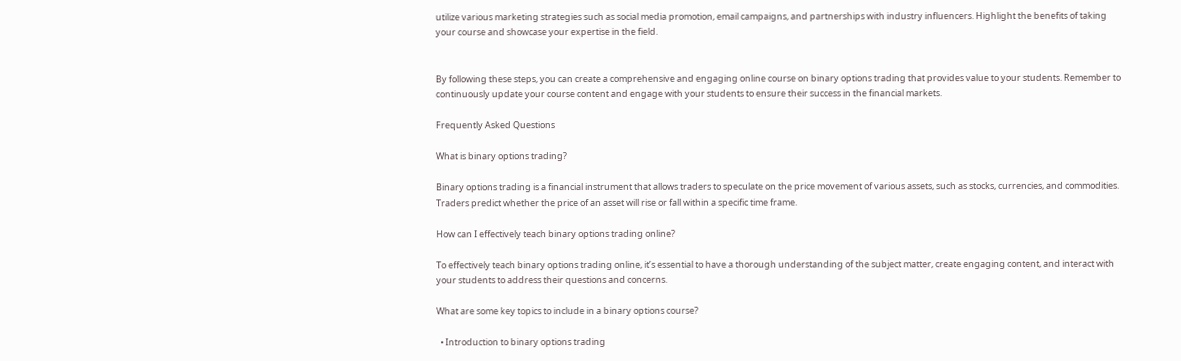utilize various marketing strategies such as social media promotion, email campaigns, and partnerships with industry influencers. Highlight the benefits of taking your course and showcase your expertise in the field.


By following these steps, you can create a comprehensive and engaging online course on binary options trading that provides value to your students. Remember to continuously update your course content and engage with your students to ensure their success in the financial markets.

Frequently Asked Questions

What is binary options trading?

Binary options trading is a financial instrument that allows traders to speculate on the price movement of various assets, such as stocks, currencies, and commodities. Traders predict whether the price of an asset will rise or fall within a specific time frame.

How can I effectively teach binary options trading online?

To effectively teach binary options trading online, it’s essential to have a thorough understanding of the subject matter, create engaging content, and interact with your students to address their questions and concerns.

What are some key topics to include in a binary options course?

  • Introduction to binary options trading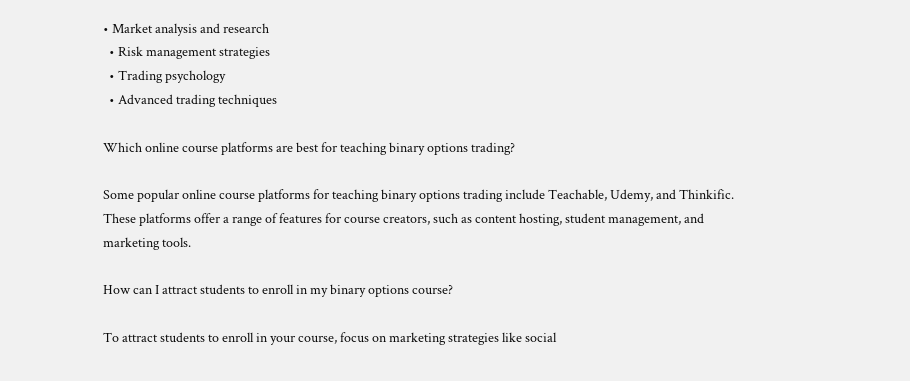• Market analysis and research
  • Risk management strategies
  • Trading psychology
  • Advanced trading techniques

Which online course platforms are best for teaching binary options trading?

Some popular online course platforms for teaching binary options trading include Teachable, Udemy, and Thinkific. These platforms offer a range of features for course creators, such as content hosting, student management, and marketing tools.

How can I attract students to enroll in my binary options course?

To attract students to enroll in your course, focus on marketing strategies like social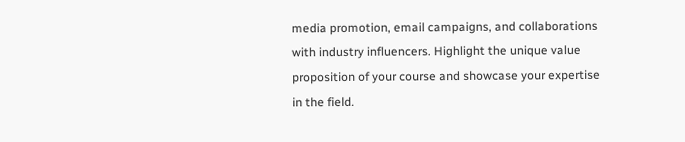media promotion, email campaigns, and collaborations with industry influencers. Highlight the unique value proposition of your course and showcase your expertise in the field.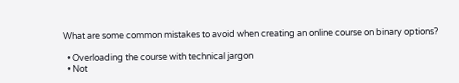What are some common mistakes to avoid when creating an online course on binary options?

  • Overloading the course with technical jargon
  • Not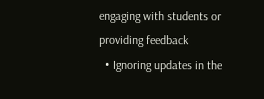engaging with students or providing feedback
  • Ignoring updates in the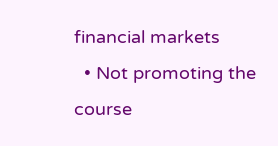financial markets
  • Not promoting the course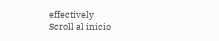effectively
Scroll al inicio